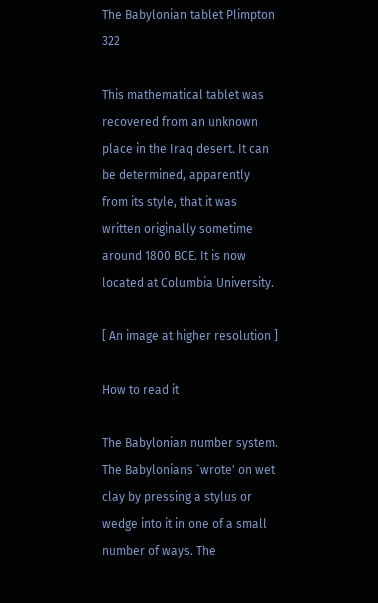The Babylonian tablet Plimpton 322

This mathematical tablet was recovered from an unknown place in the Iraq desert. It can be determined, apparently from its style, that it was written originally sometime around 1800 BCE. It is now located at Columbia University.

[ An image at higher resolution ]

How to read it

The Babylonian number system. The Babylonians `wrote' on wet clay by pressing a stylus or wedge into it in one of a small number of ways. The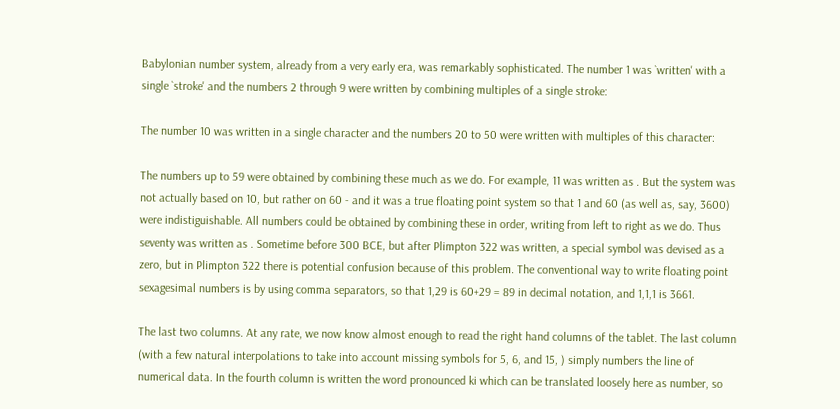Babylonian number system, already from a very early era, was remarkably sophisticated. The number 1 was `written' with a single `stroke' and the numbers 2 through 9 were written by combining multiples of a single stroke:

The number 10 was written in a single character and the numbers 20 to 50 were written with multiples of this character:

The numbers up to 59 were obtained by combining these much as we do. For example, 11 was written as . But the system was not actually based on 10, but rather on 60 - and it was a true floating point system so that 1 and 60 (as well as, say, 3600) were indistiguishable. All numbers could be obtained by combining these in order, writing from left to right as we do. Thus seventy was written as . Sometime before 300 BCE, but after Plimpton 322 was written, a special symbol was devised as a zero, but in Plimpton 322 there is potential confusion because of this problem. The conventional way to write floating point sexagesimal numbers is by using comma separators, so that 1,29 is 60+29 = 89 in decimal notation, and 1,1,1 is 3661.

The last two columns. At any rate, we now know almost enough to read the right hand columns of the tablet. The last column (with a few natural interpolations to take into account missing symbols for 5, 6, and 15, ) simply numbers the line of numerical data. In the fourth column is written the word pronounced ki which can be translated loosely here as number, so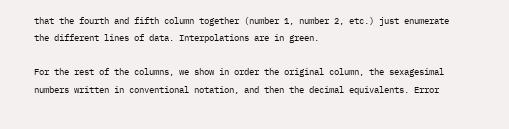that the fourth and fifth column together (number 1, number 2, etc.) just enumerate the different lines of data. Interpolations are in green.

For the rest of the columns, we show in order the original column, the sexagesimal numbers written in conventional notation, and then the decimal equivalents. Error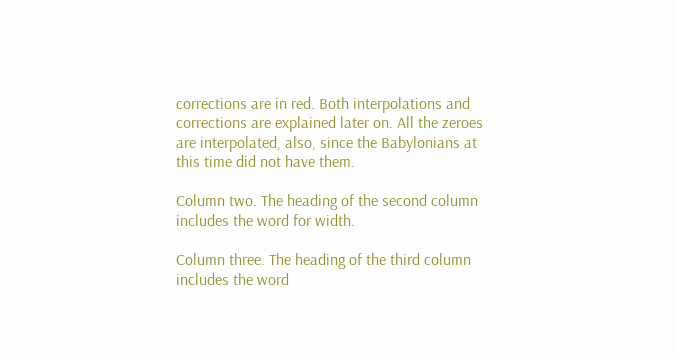corrections are in red. Both interpolations and corrections are explained later on. All the zeroes are interpolated, also, since the Babylonians at this time did not have them.

Column two. The heading of the second column includes the word for width.

Column three. The heading of the third column includes the word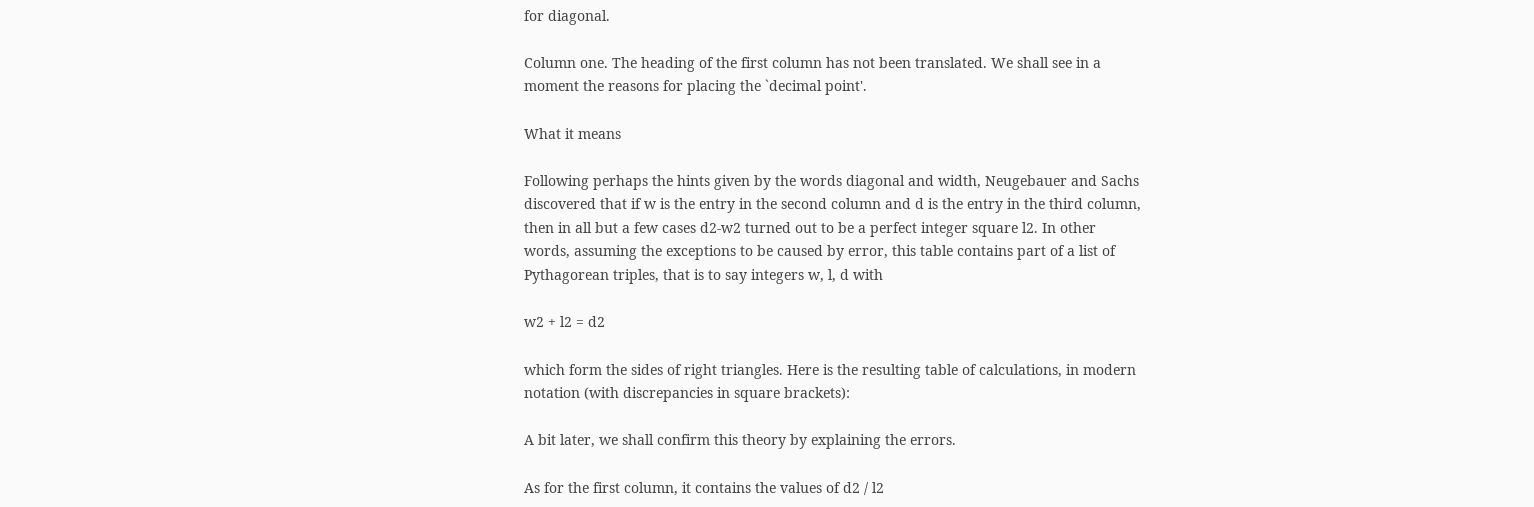for diagonal.

Column one. The heading of the first column has not been translated. We shall see in a moment the reasons for placing the `decimal point'.

What it means

Following perhaps the hints given by the words diagonal and width, Neugebauer and Sachs discovered that if w is the entry in the second column and d is the entry in the third column, then in all but a few cases d2-w2 turned out to be a perfect integer square l2. In other words, assuming the exceptions to be caused by error, this table contains part of a list of Pythagorean triples, that is to say integers w, l, d with

w2 + l2 = d2

which form the sides of right triangles. Here is the resulting table of calculations, in modern notation (with discrepancies in square brackets):

A bit later, we shall confirm this theory by explaining the errors.

As for the first column, it contains the values of d2 / l2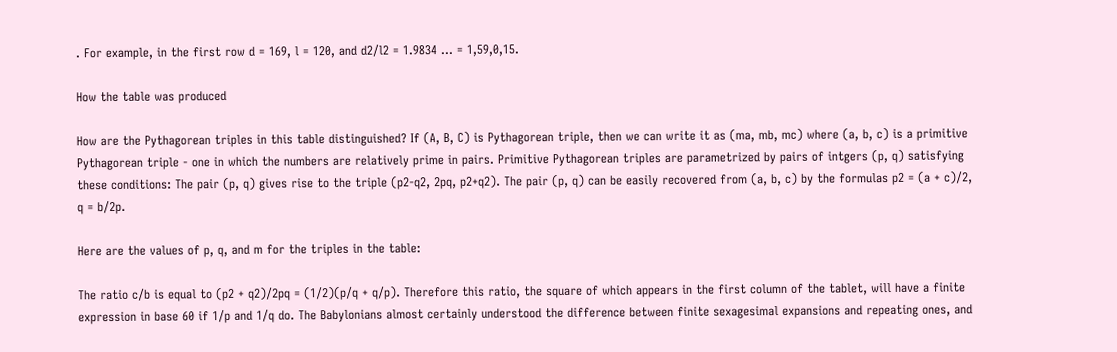. For example, in the first row d = 169, l = 120, and d2/l2 = 1.9834 ... = 1,59,0,15.

How the table was produced

How are the Pythagorean triples in this table distinguished? If (A, B, C) is Pythagorean triple, then we can write it as (ma, mb, mc) where (a, b, c) is a primitive Pythagorean triple - one in which the numbers are relatively prime in pairs. Primitive Pythagorean triples are parametrized by pairs of intgers (p, q) satisfying these conditions: The pair (p, q) gives rise to the triple (p2-q2, 2pq, p2+q2). The pair (p, q) can be easily recovered from (a, b, c) by the formulas p2 = (a + c)/2, q = b/2p.

Here are the values of p, q, and m for the triples in the table:

The ratio c/b is equal to (p2 + q2)/2pq = (1/2)(p/q + q/p). Therefore this ratio, the square of which appears in the first column of the tablet, will have a finite expression in base 60 if 1/p and 1/q do. The Babylonians almost certainly understood the difference between finite sexagesimal expansions and repeating ones, and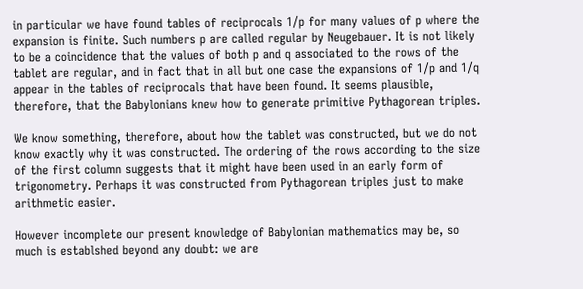in particular we have found tables of reciprocals 1/p for many values of p where the expansion is finite. Such numbers p are called regular by Neugebauer. It is not likely to be a coincidence that the values of both p and q associated to the rows of the tablet are regular, and in fact that in all but one case the expansions of 1/p and 1/q appear in the tables of reciprocals that have been found. It seems plausible, therefore, that the Babylonians knew how to generate primitive Pythagorean triples.

We know something, therefore, about how the tablet was constructed, but we do not know exactly why it was constructed. The ordering of the rows according to the size of the first column suggests that it might have been used in an early form of trigonometry. Perhaps it was constructed from Pythagorean triples just to make arithmetic easier.

However incomplete our present knowledge of Babylonian mathematics may be, so much is establshed beyond any doubt: we are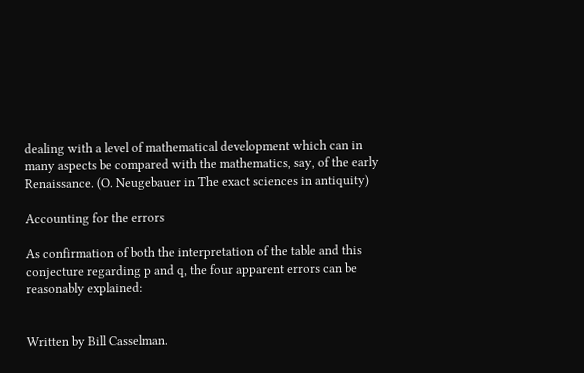dealing with a level of mathematical development which can in many aspects be compared with the mathematics, say, of the early Renaissance. (O. Neugebauer in The exact sciences in antiquity)

Accounting for the errors

As confirmation of both the interpretation of the table and this conjecture regarding p and q, the four apparent errors can be reasonably explained:


Written by Bill Casselman.